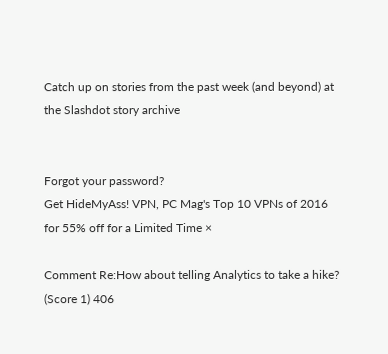Catch up on stories from the past week (and beyond) at the Slashdot story archive


Forgot your password?
Get HideMyAss! VPN, PC Mag's Top 10 VPNs of 2016 for 55% off for a Limited Time ×

Comment Re:How about telling Analytics to take a hike? (Score 1) 406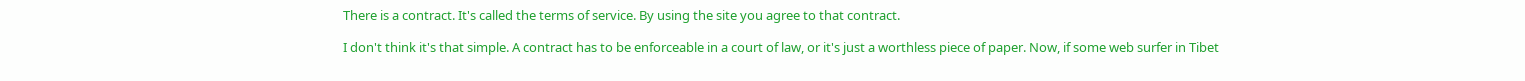There is a contract. It's called the terms of service. By using the site you agree to that contract.

I don't think it's that simple. A contract has to be enforceable in a court of law, or it's just a worthless piece of paper. Now, if some web surfer in Tibet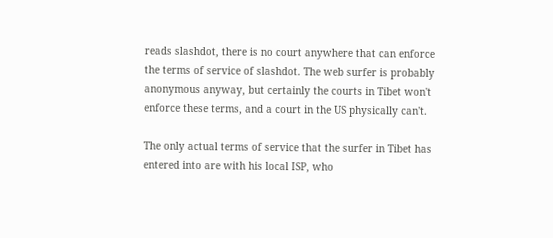reads slashdot, there is no court anywhere that can enforce the terms of service of slashdot. The web surfer is probably anonymous anyway, but certainly the courts in Tibet won't enforce these terms, and a court in the US physically can't.

The only actual terms of service that the surfer in Tibet has entered into are with his local ISP, who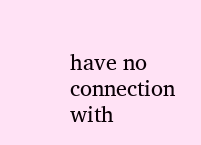have no connection with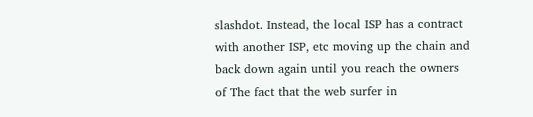slashdot. Instead, the local ISP has a contract with another ISP, etc moving up the chain and back down again until you reach the owners of The fact that the web surfer in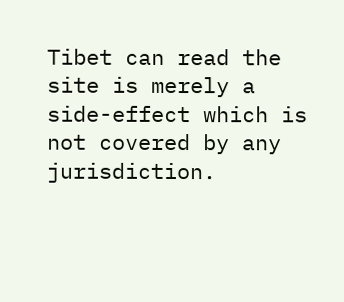Tibet can read the site is merely a side-effect which is not covered by any jurisdiction.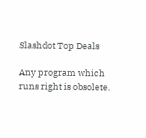Slashdot Top Deals

Any program which runs right is obsolete.